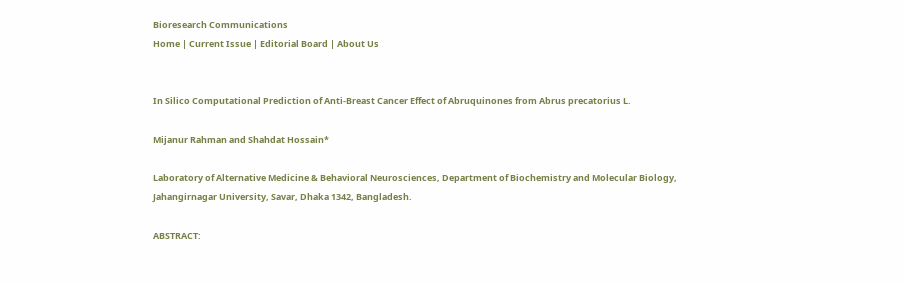Bioresearch Communications
Home | Current Issue | Editorial Board | About Us


In Silico Computational Prediction of Anti-Breast Cancer Effect of Abruquinones from Abrus precatorius L.

Mijanur Rahman and Shahdat Hossain*

Laboratory of Alternative Medicine & Behavioral Neurosciences, Department of Biochemistry and Molecular Biology, Jahangirnagar University, Savar, Dhaka 1342, Bangladesh.

ABSTRACT: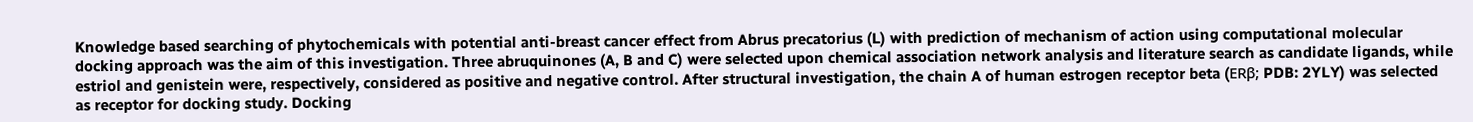Knowledge based searching of phytochemicals with potential anti-breast cancer effect from Abrus precatorius (L) with prediction of mechanism of action using computational molecular docking approach was the aim of this investigation. Three abruquinones (A, B and C) were selected upon chemical association network analysis and literature search as candidate ligands, while estriol and genistein were, respectively, considered as positive and negative control. After structural investigation, the chain A of human estrogen receptor beta (ERβ; PDB: 2YLY) was selected as receptor for docking study. Docking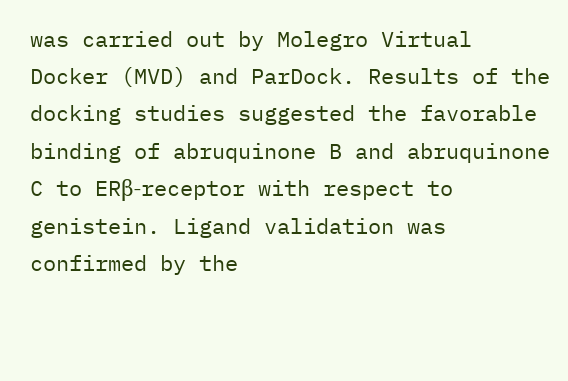was carried out by Molegro Virtual Docker (MVD) and ParDock. Results of the docking studies suggested the favorable binding of abruquinone B and abruquinone C to ERβ-receptor with respect to genistein. Ligand validation was confirmed by the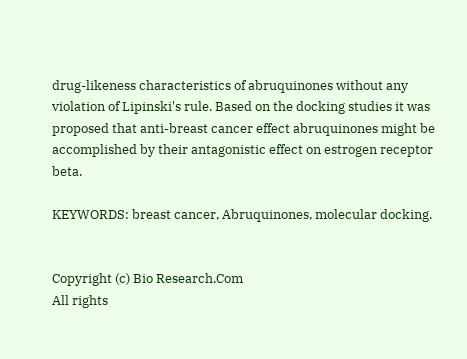drug-likeness characteristics of abruquinones without any violation of Lipinski's rule. Based on the docking studies it was proposed that anti-breast cancer effect abruquinones might be accomplished by their antagonistic effect on estrogen receptor beta.

KEYWORDS: breast cancer, Abruquinones, molecular docking.


Copyright (c) Bio Research.Com
All rights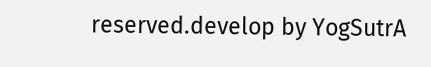reserved.develop by YogSutrA